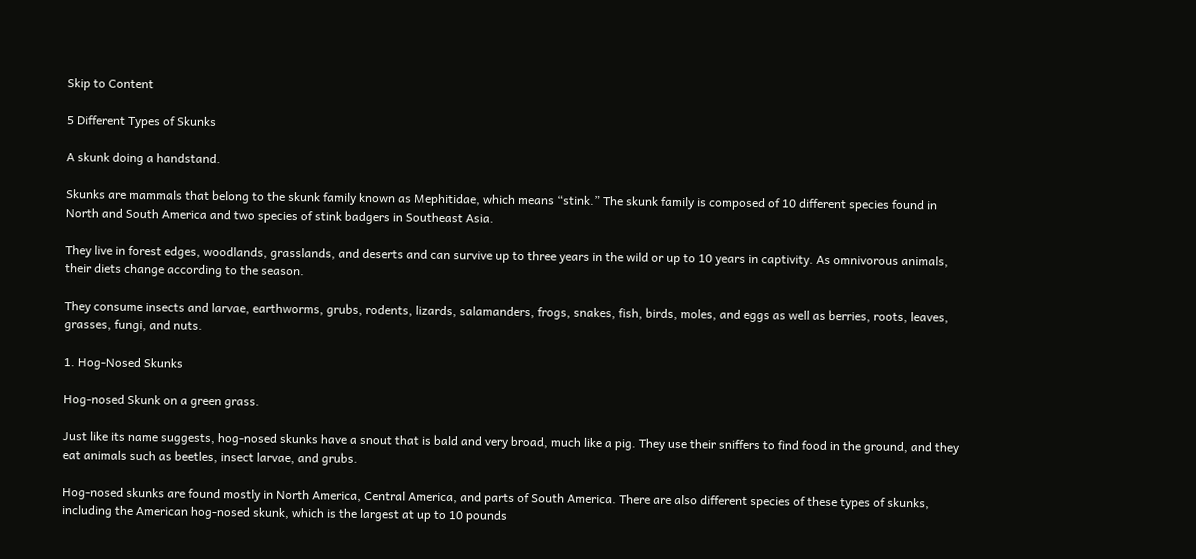Skip to Content

5 Different Types of Skunks

A skunk doing a handstand.

Skunks are mammals that belong to the skunk family known as Mephitidae, which means “stink.” The skunk family is composed of 10 different species found in North and South America and two species of stink badgers in Southeast Asia.

They live in forest edges, woodlands, grasslands, and deserts and can survive up to three years in the wild or up to 10 years in captivity. As omnivorous animals, their diets change according to the season.

They consume insects and larvae, earthworms, grubs, rodents, lizards, salamanders, frogs, snakes, fish, birds, moles, and eggs as well as berries, roots, leaves, grasses, fungi, and nuts.

1. Hog-Nosed Skunks

Hog-nosed Skunk on a green grass.

Just like its name suggests, hog-nosed skunks have a snout that is bald and very broad, much like a pig. They use their sniffers to find food in the ground, and they eat animals such as beetles, insect larvae, and grubs.

Hog-nosed skunks are found mostly in North America, Central America, and parts of South America. There are also different species of these types of skunks, including the American hog-nosed skunk, which is the largest at up to 10 pounds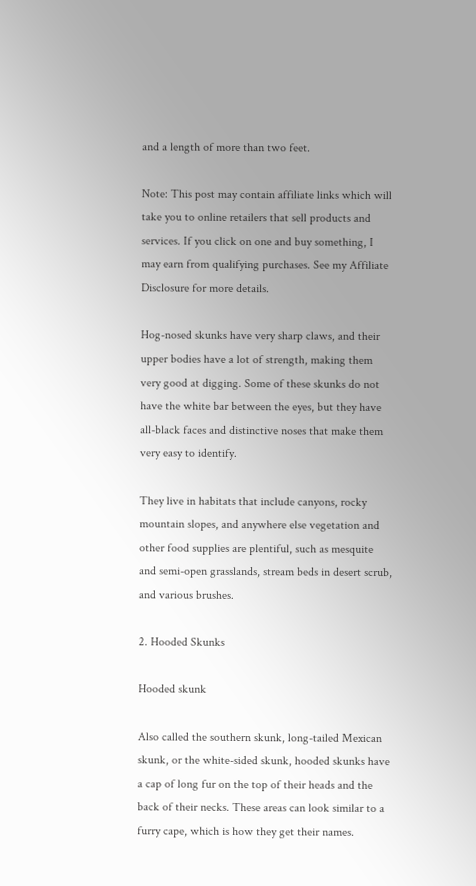and a length of more than two feet.

Note: This post may contain affiliate links which will take you to online retailers that sell products and services. If you click on one and buy something, I may earn from qualifying purchases. See my Affiliate Disclosure for more details.

Hog-nosed skunks have very sharp claws, and their upper bodies have a lot of strength, making them very good at digging. Some of these skunks do not have the white bar between the eyes, but they have all-black faces and distinctive noses that make them very easy to identify.

They live in habitats that include canyons, rocky mountain slopes, and anywhere else vegetation and other food supplies are plentiful, such as mesquite and semi-open grasslands, stream beds in desert scrub, and various brushes.

2. Hooded Skunks

Hooded skunk

Also called the southern skunk, long-tailed Mexican skunk, or the white-sided skunk, hooded skunks have a cap of long fur on the top of their heads and the back of their necks. These areas can look similar to a furry cape, which is how they get their names.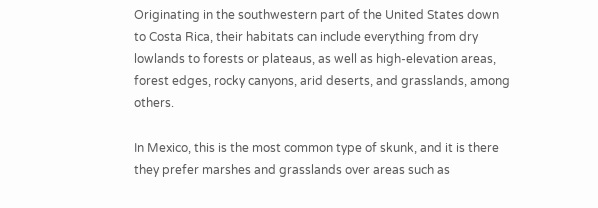Originating in the southwestern part of the United States down to Costa Rica, their habitats can include everything from dry lowlands to forests or plateaus, as well as high-elevation areas, forest edges, rocky canyons, arid deserts, and grasslands, among others.

In Mexico, this is the most common type of skunk, and it is there they prefer marshes and grasslands over areas such as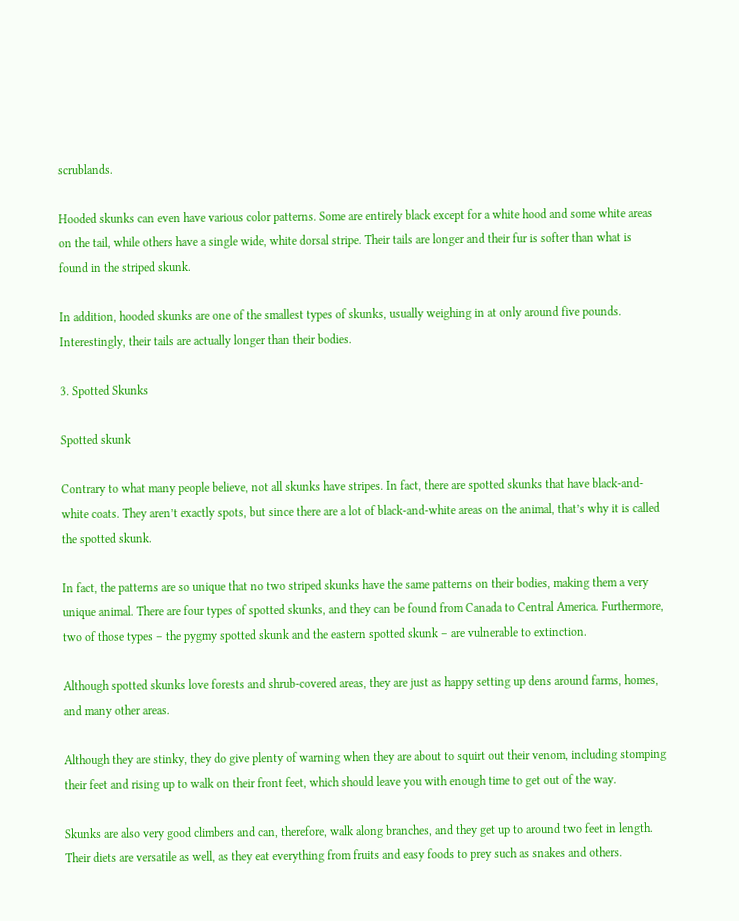scrublands.

Hooded skunks can even have various color patterns. Some are entirely black except for a white hood and some white areas on the tail, while others have a single wide, white dorsal stripe. Their tails are longer and their fur is softer than what is found in the striped skunk.

In addition, hooded skunks are one of the smallest types of skunks, usually weighing in at only around five pounds. Interestingly, their tails are actually longer than their bodies.

3. Spotted Skunks

Spotted skunk

Contrary to what many people believe, not all skunks have stripes. In fact, there are spotted skunks that have black-and-white coats. They aren’t exactly spots, but since there are a lot of black-and-white areas on the animal, that’s why it is called the spotted skunk.

In fact, the patterns are so unique that no two striped skunks have the same patterns on their bodies, making them a very unique animal. There are four types of spotted skunks, and they can be found from Canada to Central America. Furthermore, two of those types – the pygmy spotted skunk and the eastern spotted skunk – are vulnerable to extinction.

Although spotted skunks love forests and shrub-covered areas, they are just as happy setting up dens around farms, homes, and many other areas.

Although they are stinky, they do give plenty of warning when they are about to squirt out their venom, including stomping their feet and rising up to walk on their front feet, which should leave you with enough time to get out of the way.

Skunks are also very good climbers and can, therefore, walk along branches, and they get up to around two feet in length. Their diets are versatile as well, as they eat everything from fruits and easy foods to prey such as snakes and others.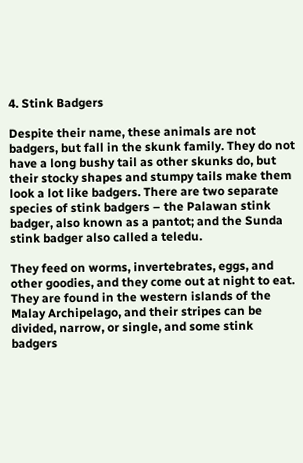4. Stink Badgers

Despite their name, these animals are not badgers, but fall in the skunk family. They do not have a long bushy tail as other skunks do, but their stocky shapes and stumpy tails make them look a lot like badgers. There are two separate species of stink badgers – the Palawan stink badger, also known as a pantot; and the Sunda stink badger also called a teledu.

They feed on worms, invertebrates, eggs, and other goodies, and they come out at night to eat. They are found in the western islands of the Malay Archipelago, and their stripes can be divided, narrow, or single, and some stink badgers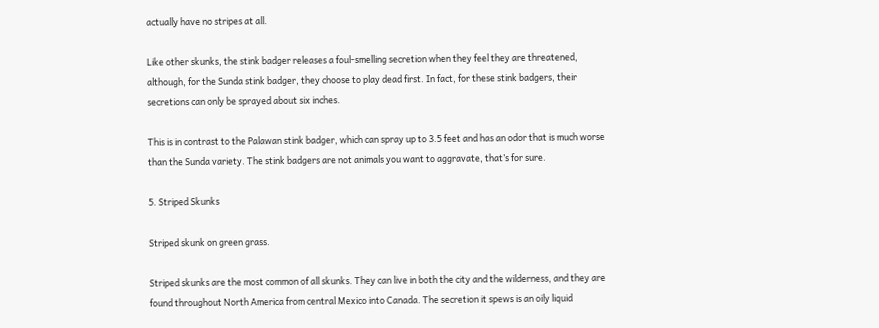actually have no stripes at all.

Like other skunks, the stink badger releases a foul-smelling secretion when they feel they are threatened, although, for the Sunda stink badger, they choose to play dead first. In fact, for these stink badgers, their secretions can only be sprayed about six inches.

This is in contrast to the Palawan stink badger, which can spray up to 3.5 feet and has an odor that is much worse than the Sunda variety. The stink badgers are not animals you want to aggravate, that’s for sure.

5. Striped Skunks

Striped skunk on green grass.

Striped skunks are the most common of all skunks. They can live in both the city and the wilderness, and they are found throughout North America from central Mexico into Canada. The secretion it spews is an oily liquid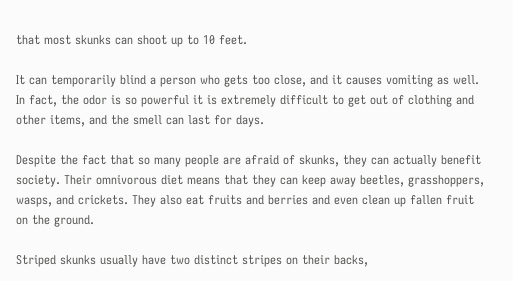that most skunks can shoot up to 10 feet.

It can temporarily blind a person who gets too close, and it causes vomiting as well. In fact, the odor is so powerful it is extremely difficult to get out of clothing and other items, and the smell can last for days.

Despite the fact that so many people are afraid of skunks, they can actually benefit society. Their omnivorous diet means that they can keep away beetles, grasshoppers, wasps, and crickets. They also eat fruits and berries and even clean up fallen fruit on the ground.

Striped skunks usually have two distinct stripes on their backs,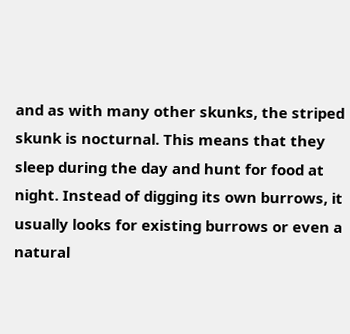and as with many other skunks, the striped skunk is nocturnal. This means that they sleep during the day and hunt for food at night. Instead of digging its own burrows, it usually looks for existing burrows or even a natural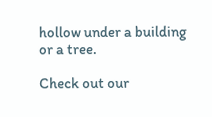hollow under a building or a tree.

Check out our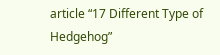article “17 Different Type of Hedgehog”